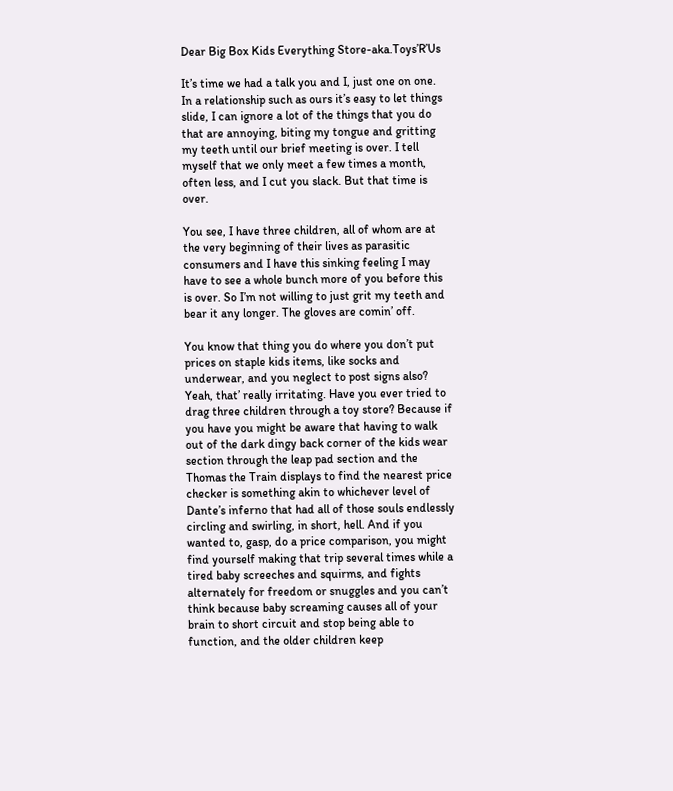Dear Big Box Kids Everything Store-aka.Toys’R’Us

It’s time we had a talk you and I, just one on one. In a relationship such as ours it’s easy to let things slide, I can ignore a lot of the things that you do that are annoying, biting my tongue and gritting my teeth until our brief meeting is over. I tell myself that we only meet a few times a month, often less, and I cut you slack. But that time is over.

You see, I have three children, all of whom are at the very beginning of their lives as parasitic consumers and I have this sinking feeling I may have to see a whole bunch more of you before this is over. So I’m not willing to just grit my teeth and bear it any longer. The gloves are comin’ off.

You know that thing you do where you don’t put prices on staple kids items, like socks and underwear, and you neglect to post signs also? Yeah, that’ really irritating. Have you ever tried to drag three children through a toy store? Because if you have you might be aware that having to walk out of the dark dingy back corner of the kids wear section through the leap pad section and the Thomas the Train displays to find the nearest price checker is something akin to whichever level of Dante’s inferno that had all of those souls endlessly circling and swirling, in short, hell. And if you wanted to, gasp, do a price comparison, you might find yourself making that trip several times while a tired baby screeches and squirms, and fights alternately for freedom or snuggles and you can’t think because baby screaming causes all of your brain to short circuit and stop being able to function, and the older children keep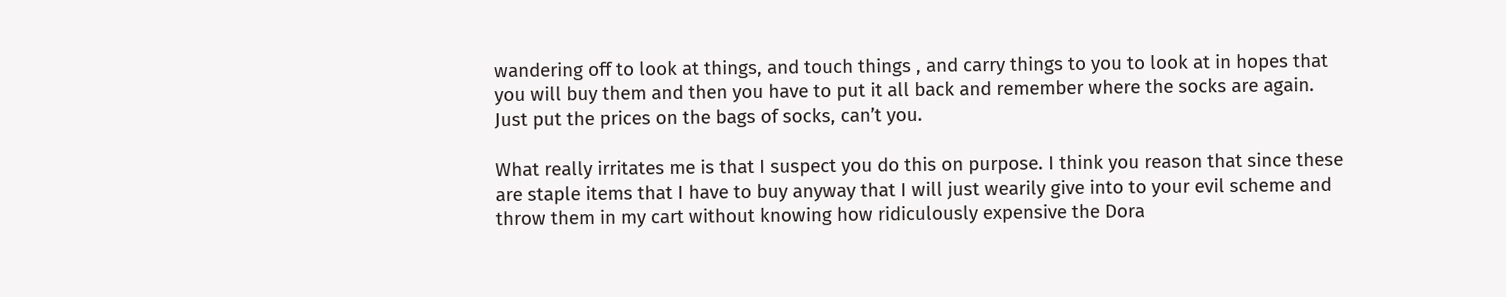wandering off to look at things, and touch things , and carry things to you to look at in hopes that you will buy them and then you have to put it all back and remember where the socks are again. Just put the prices on the bags of socks, can’t you.

What really irritates me is that I suspect you do this on purpose. I think you reason that since these are staple items that I have to buy anyway that I will just wearily give into to your evil scheme and throw them in my cart without knowing how ridiculously expensive the Dora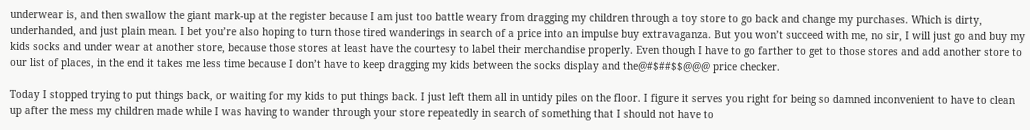underwear is, and then swallow the giant mark-up at the register because I am just too battle weary from dragging my children through a toy store to go back and change my purchases. Which is dirty, underhanded, and just plain mean. I bet you’re also hoping to turn those tired wanderings in search of a price into an impulse buy extravaganza. But you won’t succeed with me, no sir, I will just go and buy my kids socks and under wear at another store, because those stores at least have the courtesy to label their merchandise properly. Even though I have to go farther to get to those stores and add another store to our list of places, in the end it takes me less time because I don’t have to keep dragging my kids between the socks display and the@#$##$$@@@ price checker.

Today I stopped trying to put things back, or waiting for my kids to put things back. I just left them all in untidy piles on the floor. I figure it serves you right for being so damned inconvenient to have to clean up after the mess my children made while I was having to wander through your store repeatedly in search of something that I should not have to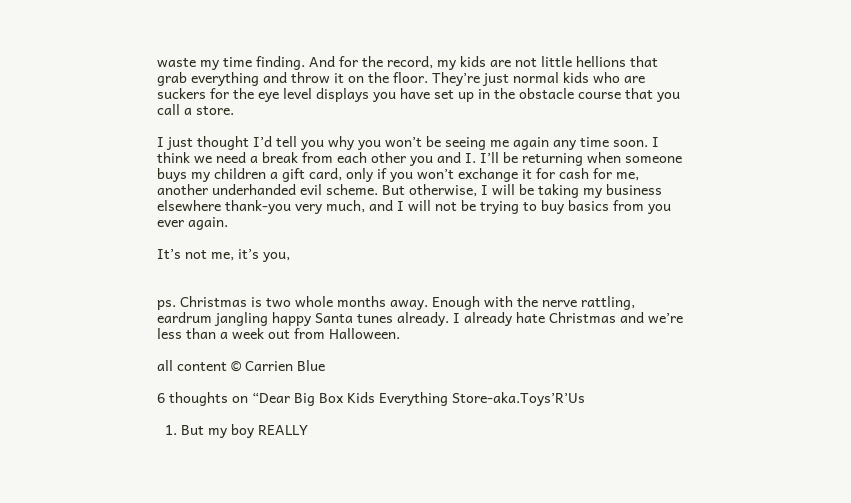waste my time finding. And for the record, my kids are not little hellions that grab everything and throw it on the floor. They’re just normal kids who are suckers for the eye level displays you have set up in the obstacle course that you call a store.

I just thought I’d tell you why you won’t be seeing me again any time soon. I think we need a break from each other you and I. I’ll be returning when someone buys my children a gift card, only if you won’t exchange it for cash for me, another underhanded evil scheme. But otherwise, I will be taking my business elsewhere thank-you very much, and I will not be trying to buy basics from you ever again.

It’s not me, it’s you,


ps. Christmas is two whole months away. Enough with the nerve rattling, eardrum jangling happy Santa tunes already. I already hate Christmas and we’re less than a week out from Halloween.

all content © Carrien Blue

6 thoughts on “Dear Big Box Kids Everything Store-aka.Toys’R’Us

  1. But my boy REALLY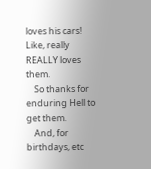loves his cars! Like, really REALLY loves them.
    So thanks for enduring Hell to get them.
    And, for birthdays, etc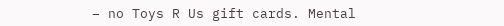– no Toys R Us gift cards. Mental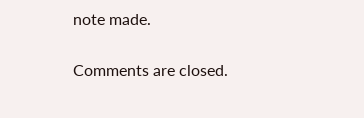note made.

Comments are closed.